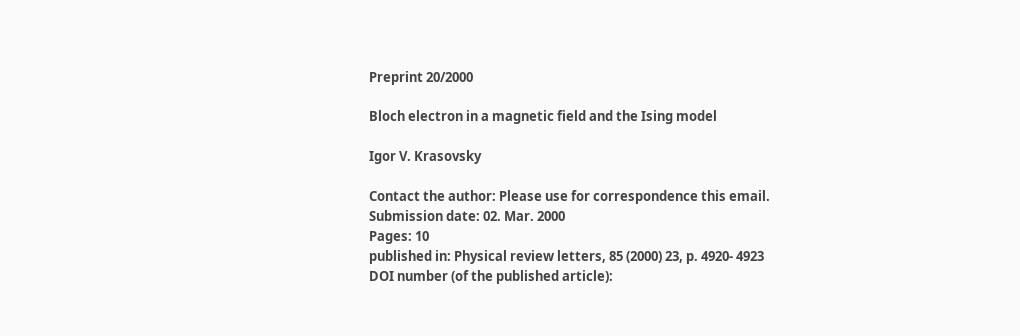Preprint 20/2000

Bloch electron in a magnetic field and the Ising model

Igor V. Krasovsky

Contact the author: Please use for correspondence this email.
Submission date: 02. Mar. 2000
Pages: 10
published in: Physical review letters, 85 (2000) 23, p. 4920- 4923
DOI number (of the published article):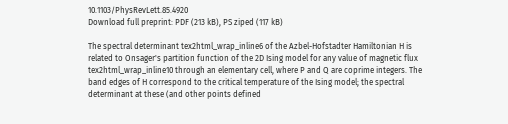10.1103/PhysRevLett.85.4920
Download full preprint: PDF (213 kB), PS ziped (117 kB)

The spectral determinant tex2html_wrap_inline6 of the Azbel-Hofstadter Hamiltonian H is related to Onsager's partition function of the 2D Ising model for any value of magnetic flux tex2html_wrap_inline10 through an elementary cell, where P and Q are coprime integers. The band edges of H correspond to the critical temperature of the Ising model; the spectral determinant at these (and other points defined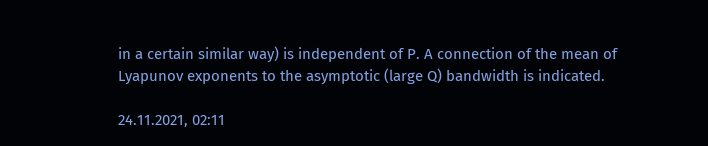in a certain similar way) is independent of P. A connection of the mean of Lyapunov exponents to the asymptotic (large Q) bandwidth is indicated.

24.11.2021, 02:11